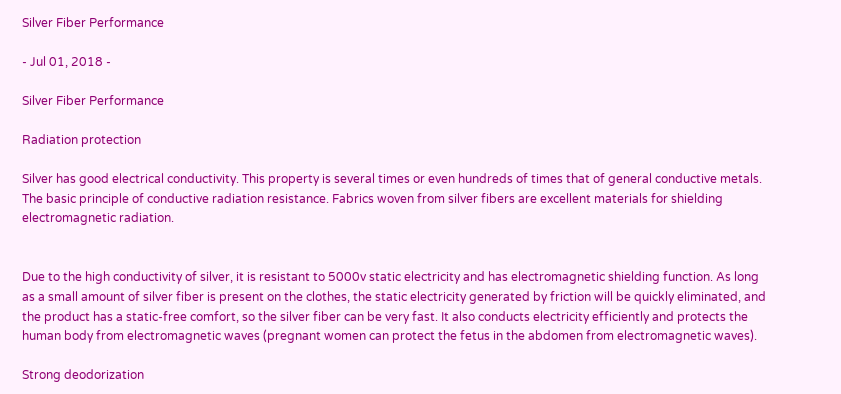Silver Fiber Performance

- Jul 01, 2018 -

Silver Fiber Performance

Radiation protection

Silver has good electrical conductivity. This property is several times or even hundreds of times that of general conductive metals. The basic principle of conductive radiation resistance. Fabrics woven from silver fibers are excellent materials for shielding electromagnetic radiation.


Due to the high conductivity of silver, it is resistant to 5000v static electricity and has electromagnetic shielding function. As long as a small amount of silver fiber is present on the clothes, the static electricity generated by friction will be quickly eliminated, and the product has a static-free comfort, so the silver fiber can be very fast. It also conducts electricity efficiently and protects the human body from electromagnetic waves (pregnant women can protect the fetus in the abdomen from electromagnetic waves).

Strong deodorization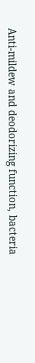Anti-mildew and deodorizing function, bacteria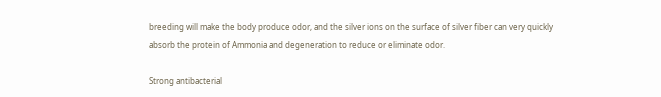breeding will make the body produce odor, and the silver ions on the surface of silver fiber can very quickly absorb the protein of Ammonia and degeneration to reduce or eliminate odor.

Strong antibacterial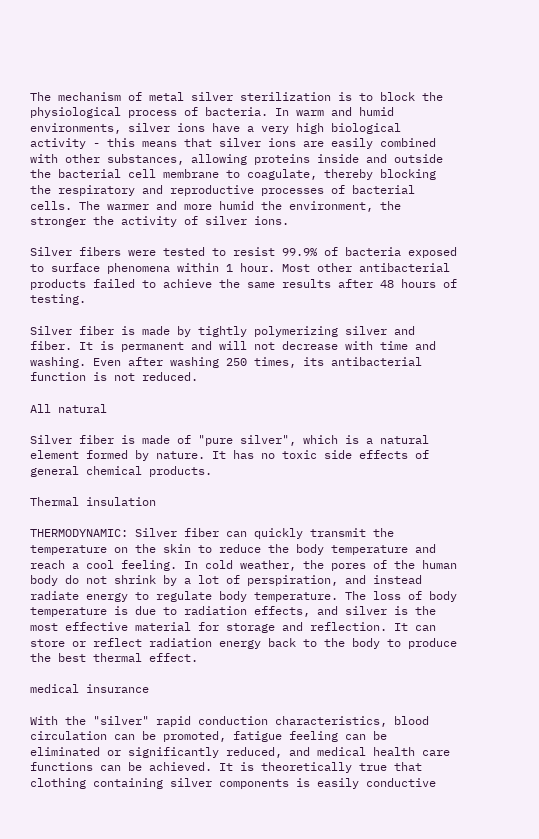The mechanism of metal silver sterilization is to block the physiological process of bacteria. In warm and humid environments, silver ions have a very high biological activity - this means that silver ions are easily combined with other substances, allowing proteins inside and outside the bacterial cell membrane to coagulate, thereby blocking the respiratory and reproductive processes of bacterial cells. The warmer and more humid the environment, the stronger the activity of silver ions.

Silver fibers were tested to resist 99.9% of bacteria exposed to surface phenomena within 1 hour. Most other antibacterial products failed to achieve the same results after 48 hours of testing.

Silver fiber is made by tightly polymerizing silver and fiber. It is permanent and will not decrease with time and washing. Even after washing 250 times, its antibacterial function is not reduced.

All natural

Silver fiber is made of "pure silver", which is a natural element formed by nature. It has no toxic side effects of general chemical products.

Thermal insulation

THERMODYNAMIC: Silver fiber can quickly transmit the temperature on the skin to reduce the body temperature and reach a cool feeling. In cold weather, the pores of the human body do not shrink by a lot of perspiration, and instead radiate energy to regulate body temperature. The loss of body temperature is due to radiation effects, and silver is the most effective material for storage and reflection. It can store or reflect radiation energy back to the body to produce the best thermal effect.

medical insurance

With the "silver" rapid conduction characteristics, blood circulation can be promoted, fatigue feeling can be eliminated or significantly reduced, and medical health care functions can be achieved. It is theoretically true that clothing containing silver components is easily conductive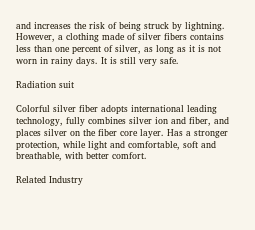and increases the risk of being struck by lightning. However, a clothing made of silver fibers contains less than one percent of silver, as long as it is not worn in rainy days. It is still very safe.

Radiation suit

Colorful silver fiber adopts international leading technology, fully combines silver ion and fiber, and places silver on the fiber core layer. Has a stronger protection, while light and comfortable, soft and breathable, with better comfort.

Related Industry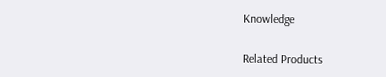Knowledge

Related Products